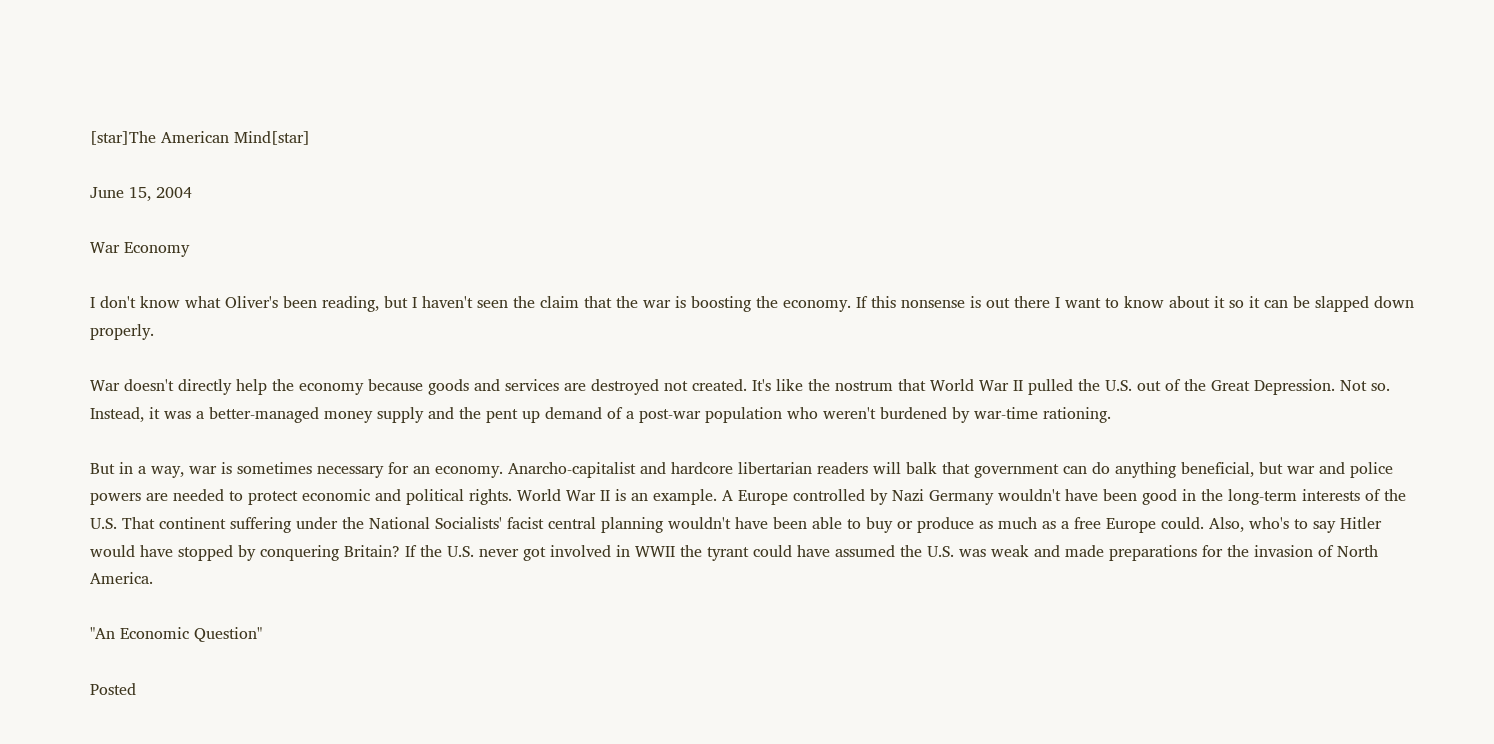[star]The American Mind[star]

June 15, 2004

War Economy

I don't know what Oliver's been reading, but I haven't seen the claim that the war is boosting the economy. If this nonsense is out there I want to know about it so it can be slapped down properly.

War doesn't directly help the economy because goods and services are destroyed not created. It's like the nostrum that World War II pulled the U.S. out of the Great Depression. Not so. Instead, it was a better-managed money supply and the pent up demand of a post-war population who weren't burdened by war-time rationing.

But in a way, war is sometimes necessary for an economy. Anarcho-capitalist and hardcore libertarian readers will balk that government can do anything beneficial, but war and police powers are needed to protect economic and political rights. World War II is an example. A Europe controlled by Nazi Germany wouldn't have been good in the long-term interests of the U.S. That continent suffering under the National Socialists' facist central planning wouldn't have been able to buy or produce as much as a free Europe could. Also, who's to say Hitler would have stopped by conquering Britain? If the U.S. never got involved in WWII the tyrant could have assumed the U.S. was weak and made preparations for the invasion of North America.

"An Economic Question"

Posted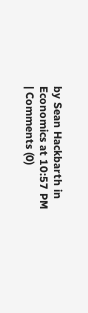by Sean Hackbarth in Economics at 10:57 PM | Comments (0)